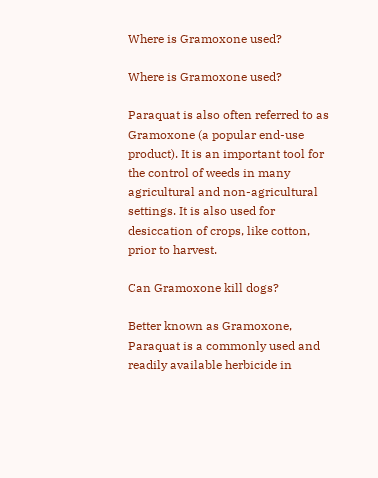Where is Gramoxone used?

Where is Gramoxone used?

Paraquat is also often referred to as Gramoxone (a popular end-use product). It is an important tool for the control of weeds in many agricultural and non-agricultural settings. It is also used for desiccation of crops, like cotton, prior to harvest.

Can Gramoxone kill dogs?

Better known as Gramoxone, Paraquat is a commonly used and readily available herbicide in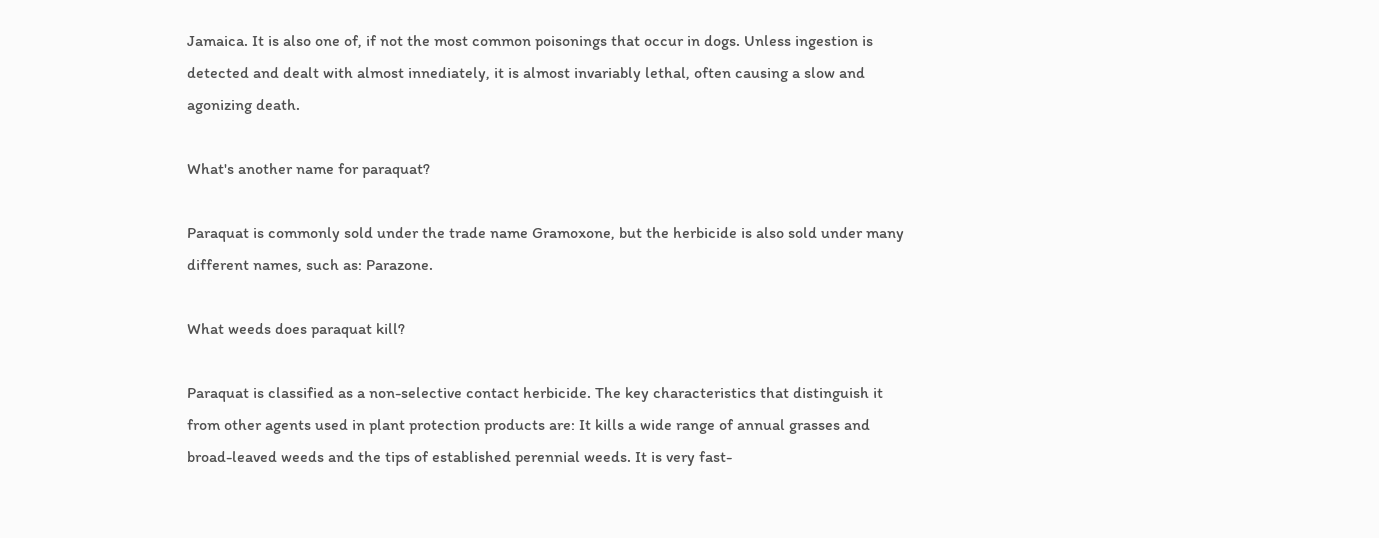Jamaica. It is also one of, if not the most common poisonings that occur in dogs. Unless ingestion is detected and dealt with almost innediately, it is almost invariably lethal, often causing a slow and agonizing death.

What's another name for paraquat?

Paraquat is commonly sold under the trade name Gramoxone, but the herbicide is also sold under many different names, such as: Parazone.

What weeds does paraquat kill?

Paraquat is classified as a non-selective contact herbicide. The key characteristics that distinguish it from other agents used in plant protection products are: It kills a wide range of annual grasses and broad-leaved weeds and the tips of established perennial weeds. It is very fast-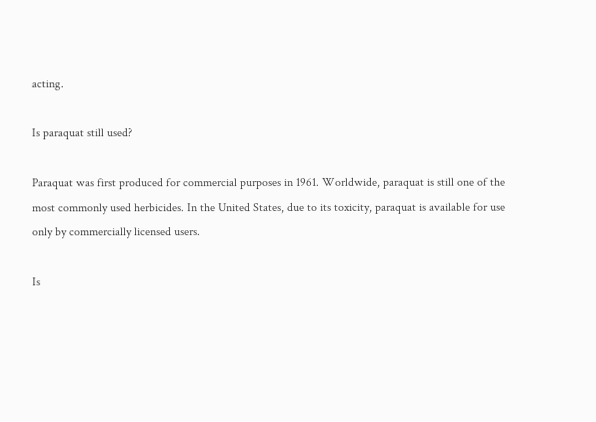acting.

Is paraquat still used?

Paraquat was first produced for commercial purposes in 1961. Worldwide, paraquat is still one of the most commonly used herbicides. In the United States, due to its toxicity, paraquat is available for use only by commercially licensed users.

Is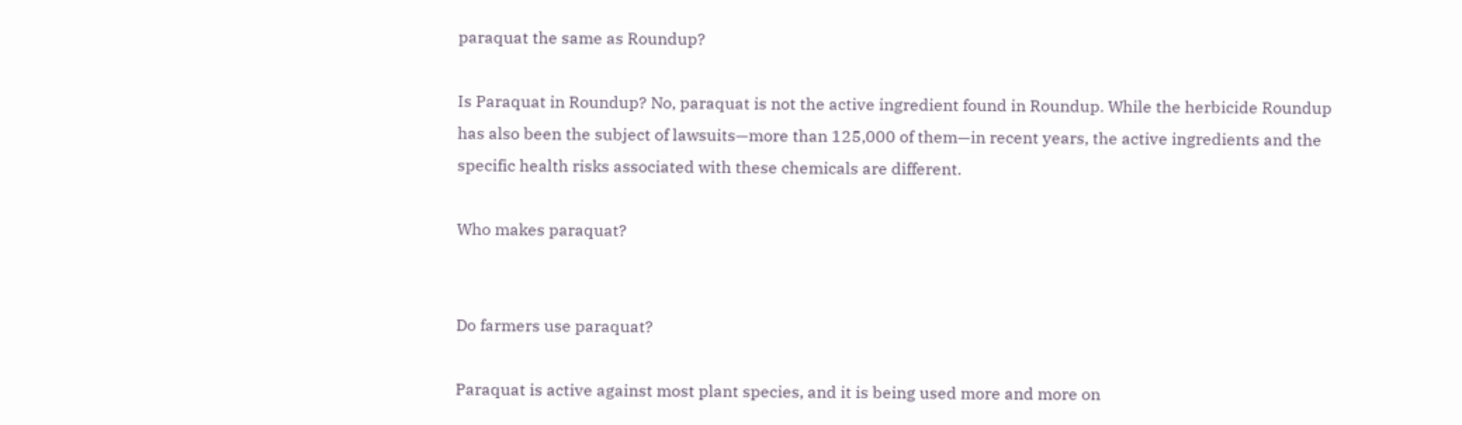paraquat the same as Roundup?

Is Paraquat in Roundup? No, paraquat is not the active ingredient found in Roundup. While the herbicide Roundup has also been the subject of lawsuits—more than 125,000 of them—in recent years, the active ingredients and the specific health risks associated with these chemicals are different.

Who makes paraquat?


Do farmers use paraquat?

Paraquat is active against most plant species, and it is being used more and more on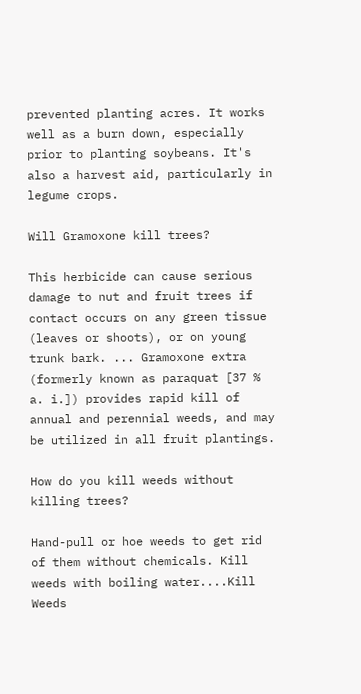prevented planting acres. It works well as a burn down, especially prior to planting soybeans. It's also a harvest aid, particularly in legume crops.

Will Gramoxone kill trees?

This herbicide can cause serious damage to nut and fruit trees if contact occurs on any green tissue (leaves or shoots), or on young trunk bark. ... Gramoxone extra (formerly known as paraquat [37 % a. i.]) provides rapid kill of annual and perennial weeds, and may be utilized in all fruit plantings.

How do you kill weeds without killing trees?

Hand-pull or hoe weeds to get rid of them without chemicals. Kill weeds with boiling water....Kill Weeds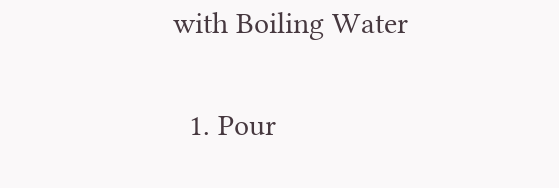with Boiling Water

  1. Pour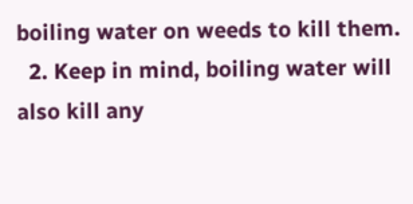boiling water on weeds to kill them.
  2. Keep in mind, boiling water will also kill any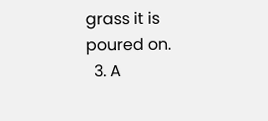grass it is poured on.
  3. A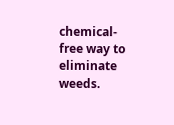chemical-free way to eliminate weeds.